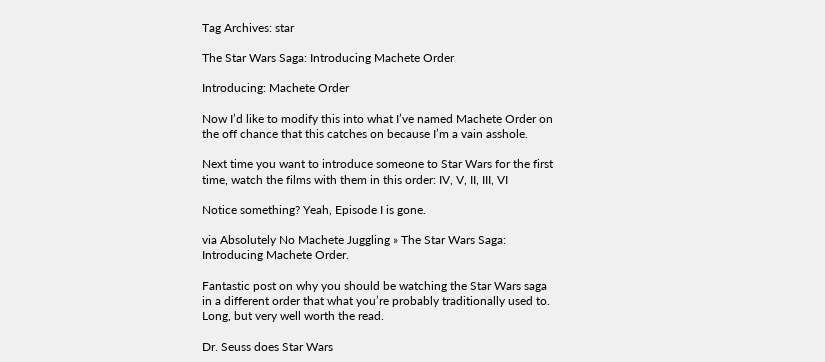Tag Archives: star

The Star Wars Saga: Introducing Machete Order

Introducing: Machete Order

Now I’d like to modify this into what I’ve named Machete Order on the off chance that this catches on because I’m a vain asshole.

Next time you want to introduce someone to Star Wars for the first time, watch the films with them in this order: IV, V, II, III, VI

Notice something? Yeah, Episode I is gone.

via Absolutely No Machete Juggling » The Star Wars Saga: Introducing Machete Order.

Fantastic post on why you should be watching the Star Wars saga in a different order that what you’re probably traditionally used to. Long, but very well worth the read.

Dr. Seuss does Star Wars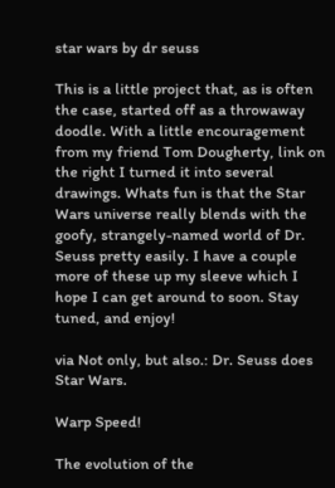star wars by dr seuss

This is a little project that, as is often the case, started off as a throwaway doodle. With a little encouragement from my friend Tom Dougherty, link on the right I turned it into several drawings. Whats fun is that the Star Wars universe really blends with the goofy, strangely-named world of Dr. Seuss pretty easily. I have a couple more of these up my sleeve which I hope I can get around to soon. Stay tuned, and enjoy!

via Not only, but also.: Dr. Seuss does Star Wars.

Warp Speed!

The evolution of the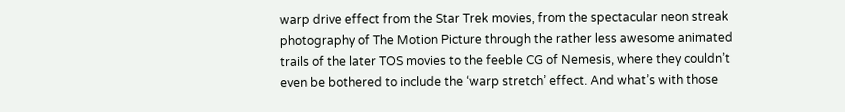warp drive effect from the Star Trek movies, from the spectacular neon streak photography of The Motion Picture through the rather less awesome animated trails of the later TOS movies to the feeble CG of Nemesis, where they couldn’t even be bothered to include the ‘warp stretch’ effect. And what’s with those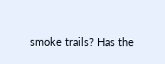smoke trails? Has the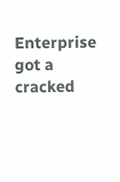Enterprise got a cracked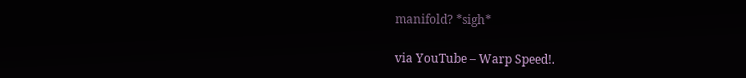manifold? *sigh*

via YouTube – Warp Speed!.